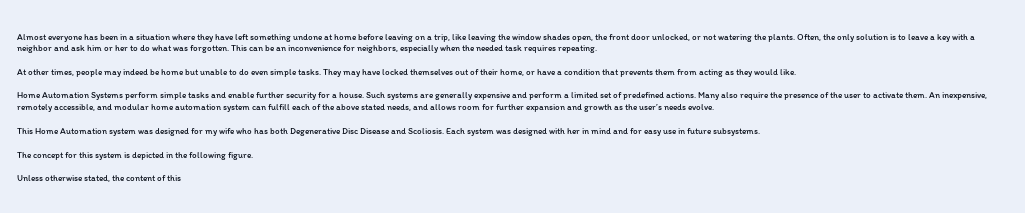Almost everyone has been in a situation where they have left something undone at home before leaving on a trip, like leaving the window shades open, the front door unlocked, or not watering the plants. Often, the only solution is to leave a key with a neighbor and ask him or her to do what was forgotten. This can be an inconvenience for neighbors, especially when the needed task requires repeating.

At other times, people may indeed be home but unable to do even simple tasks. They may have locked themselves out of their home, or have a condition that prevents them from acting as they would like.

Home Automation Systems perform simple tasks and enable further security for a house. Such systems are generally expensive and perform a limited set of predefined actions. Many also require the presence of the user to activate them. An inexpensive, remotely accessible, and modular home automation system can fulfill each of the above stated needs, and allows room for further expansion and growth as the user’s needs evolve.

This Home Automation system was designed for my wife who has both Degenerative Disc Disease and Scoliosis. Each system was designed with her in mind and for easy use in future subsystems.

The concept for this system is depicted in the following figure.

Unless otherwise stated, the content of this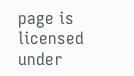page is licensed under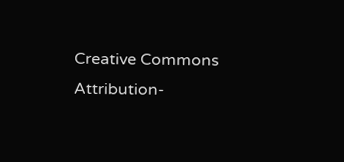Creative Commons Attribution-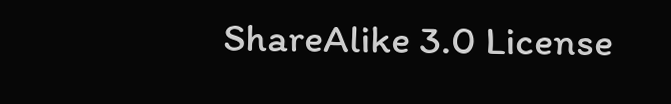ShareAlike 3.0 License